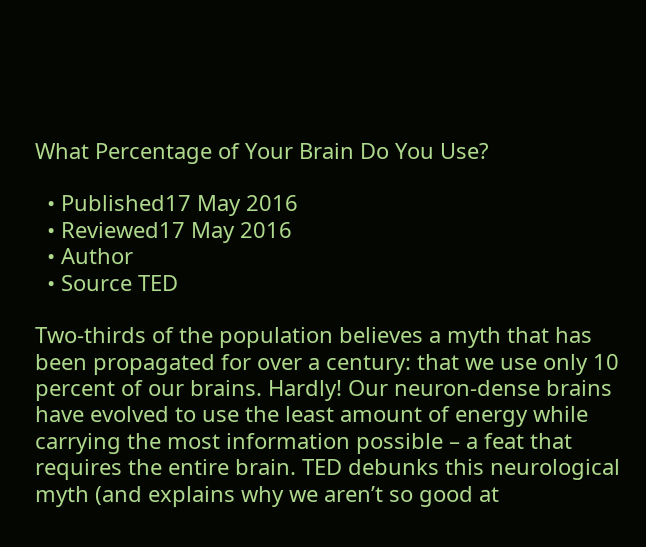What Percentage of Your Brain Do You Use?

  • Published17 May 2016
  • Reviewed17 May 2016
  • Author
  • Source TED

Two-thirds of the population believes a myth that has been propagated for over a century: that we use only 10 percent of our brains. Hardly! Our neuron-dense brains have evolved to use the least amount of energy while carrying the most information possible – a feat that requires the entire brain. TED debunks this neurological myth (and explains why we aren’t so good at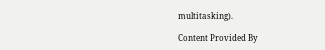multitasking).

Content Provided By